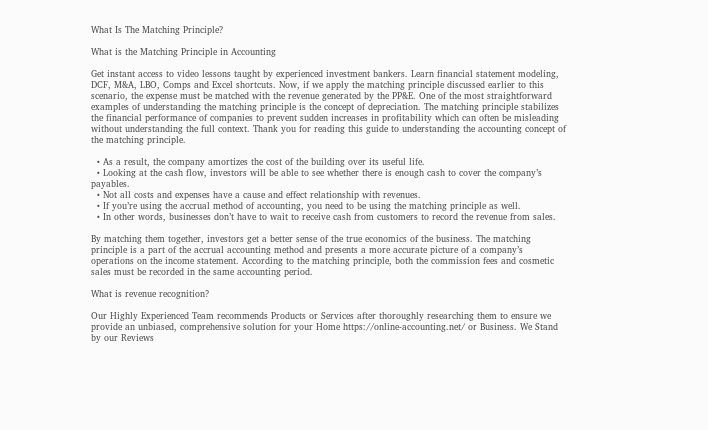What Is The Matching Principle?

What is the Matching Principle in Accounting

Get instant access to video lessons taught by experienced investment bankers. Learn financial statement modeling, DCF, M&A, LBO, Comps and Excel shortcuts. Now, if we apply the matching principle discussed earlier to this scenario, the expense must be matched with the revenue generated by the PP&E. One of the most straightforward examples of understanding the matching principle is the concept of depreciation. The matching principle stabilizes the financial performance of companies to prevent sudden increases in profitability which can often be misleading without understanding the full context. Thank you for reading this guide to understanding the accounting concept of the matching principle.

  • As a result, the company amortizes the cost of the building over its useful life.
  • Looking at the cash flow, investors will be able to see whether there is enough cash to cover the company’s payables.
  • Not all costs and expenses have a cause and effect relationship with revenues.
  • If you’re using the accrual method of accounting, you need to be using the matching principle as well.
  • In other words, businesses don’t have to wait to receive cash from customers to record the revenue from sales.

By matching them together, investors get a better sense of the true economics of the business. The matching principle is a part of the accrual accounting method and presents a more accurate picture of a company’s operations on the income statement. According to the matching principle, both the commission fees and cosmetic sales must be recorded in the same accounting period.

What is revenue recognition?

Our Highly Experienced Team recommends Products or Services after thoroughly researching them to ensure we provide an unbiased, comprehensive solution for your Home https://online-accounting.net/ or Business. We Stand by our Reviews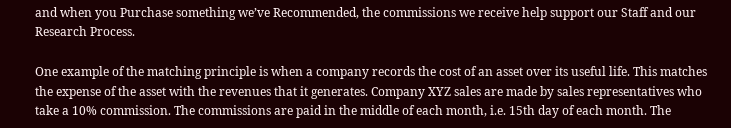and when you Purchase something we’ve Recommended, the commissions we receive help support our Staff and our Research Process.

One example of the matching principle is when a company records the cost of an asset over its useful life. This matches the expense of the asset with the revenues that it generates. Company XYZ sales are made by sales representatives who take a 10% commission. The commissions are paid in the middle of each month, i.e. 15th day of each month. The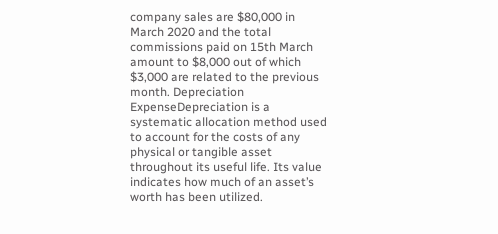company sales are $80,000 in March 2020 and the total commissions paid on 15th March amount to $8,000 out of which $3,000 are related to the previous month. Depreciation ExpenseDepreciation is a systematic allocation method used to account for the costs of any physical or tangible asset throughout its useful life. Its value indicates how much of an asset’s worth has been utilized.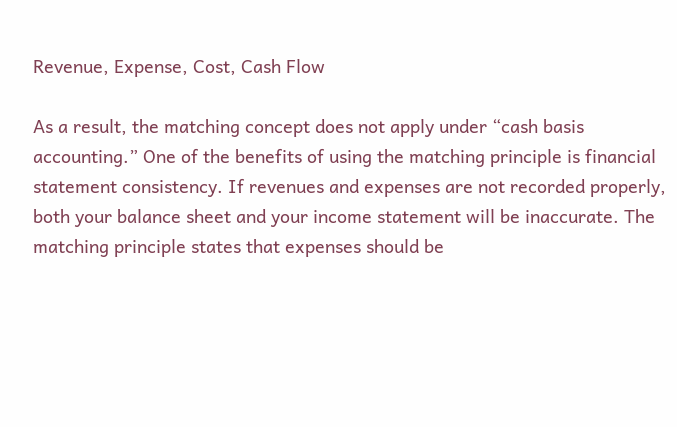Revenue, Expense, Cost, Cash Flow

As a result, the matching concept does not apply under “cash basis accounting.” One of the benefits of using the matching principle is financial statement consistency. If revenues and expenses are not recorded properly, both your balance sheet and your income statement will be inaccurate. The matching principle states that expenses should be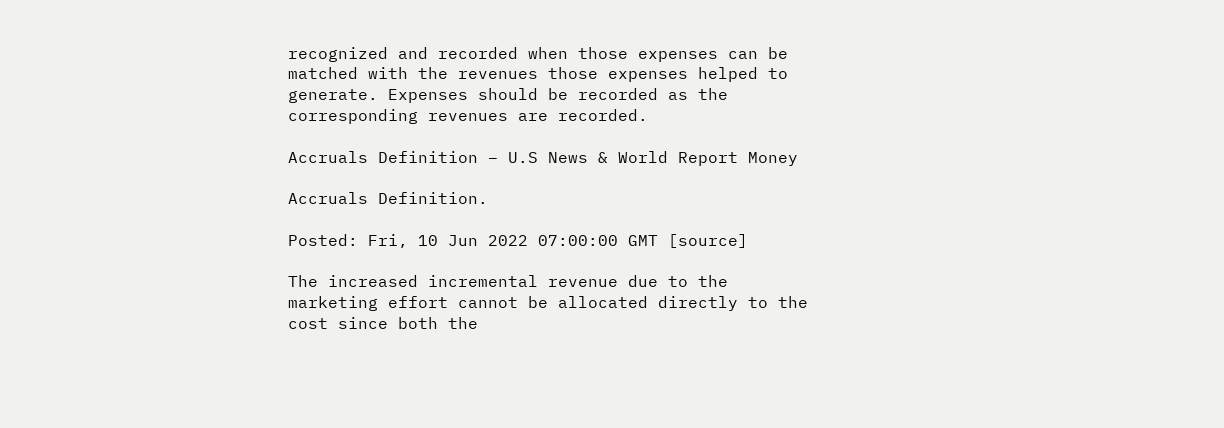recognized and recorded when those expenses can be matched with the revenues those expenses helped to generate. Expenses should be recorded as the corresponding revenues are recorded.

Accruals Definition – U.S News & World Report Money

Accruals Definition.

Posted: Fri, 10 Jun 2022 07:00:00 GMT [source]

The increased incremental revenue due to the marketing effort cannot be allocated directly to the cost since both the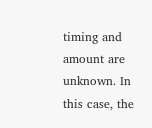timing and amount are unknown. In this case, the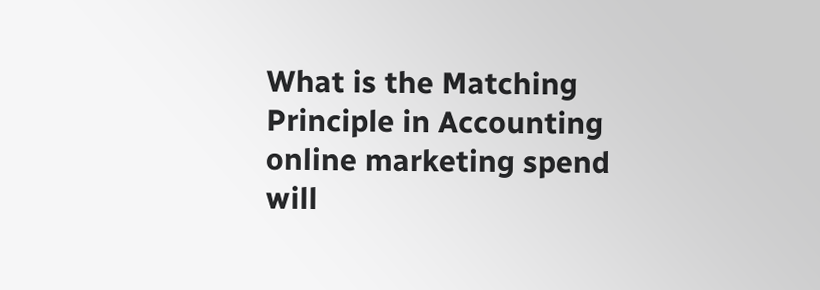What is the Matching Principle in Accounting online marketing spend will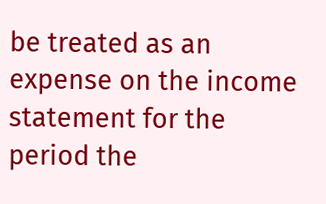be treated as an expense on the income statement for the period the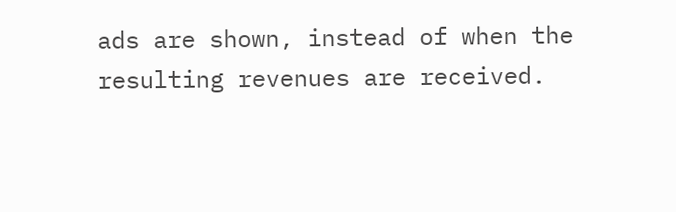ads are shown, instead of when the resulting revenues are received.